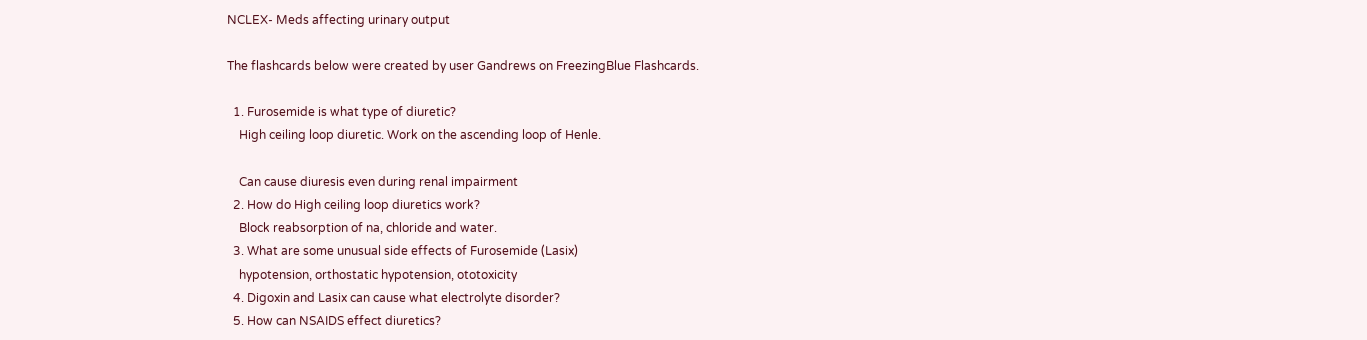NCLEX- Meds affecting urinary output

The flashcards below were created by user Gandrews on FreezingBlue Flashcards.

  1. Furosemide is what type of diuretic?
    High ceiling loop diuretic. Work on the ascending loop of Henle.

    Can cause diuresis even during renal impairment
  2. How do High ceiling loop diuretics work?
    Block reabsorption of na, chloride and water.
  3. What are some unusual side effects of Furosemide (Lasix)
    hypotension, orthostatic hypotension, ototoxicity
  4. Digoxin and Lasix can cause what electrolyte disorder?
  5. How can NSAIDS effect diuretics?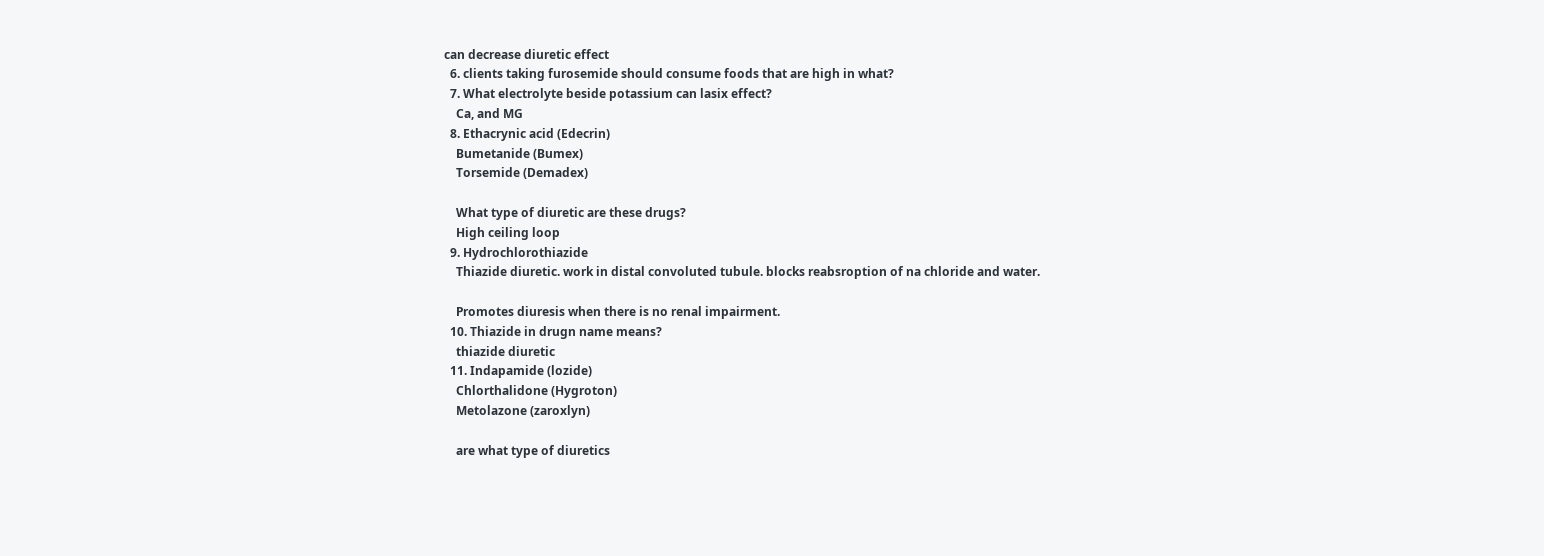can decrease diuretic effect
  6. clients taking furosemide should consume foods that are high in what?
  7. What electrolyte beside potassium can lasix effect?
    Ca, and MG
  8. Ethacrynic acid (Edecrin)
    Bumetanide (Bumex)
    Torsemide (Demadex)

    What type of diuretic are these drugs?
    High ceiling loop
  9. Hydrochlorothiazide
    Thiazide diuretic. work in distal convoluted tubule. blocks reabsroption of na chloride and water.

    Promotes diuresis when there is no renal impairment.
  10. Thiazide in drugn name means?
    thiazide diuretic
  11. Indapamide (lozide)
    Chlorthalidone (Hygroton)
    Metolazone (zaroxlyn)

    are what type of diuretics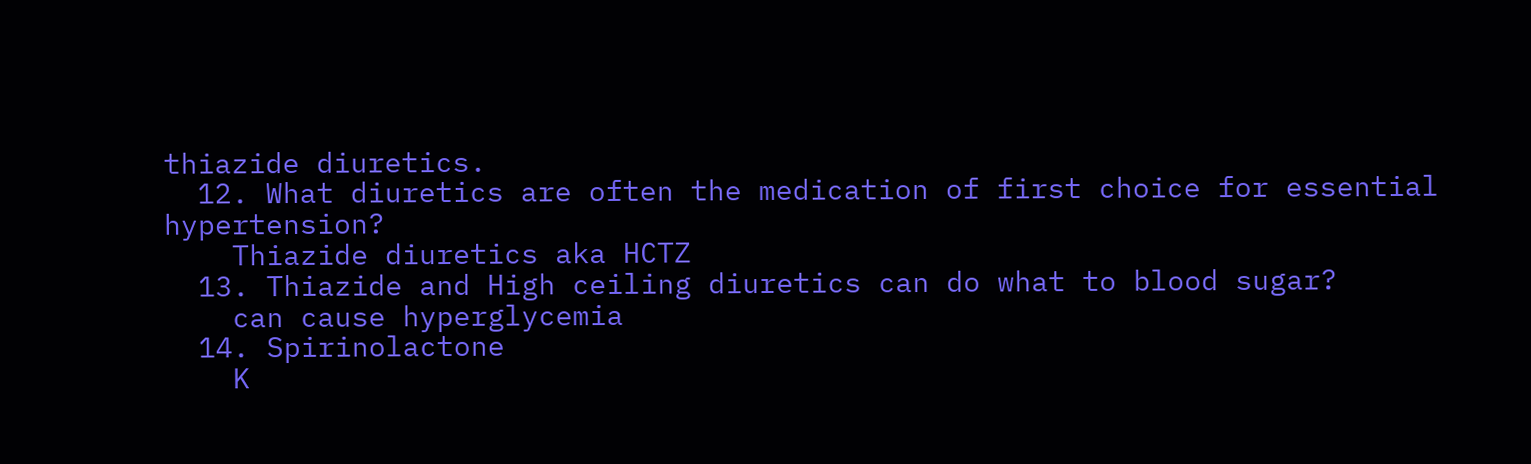thiazide diuretics.
  12. What diuretics are often the medication of first choice for essential hypertension?
    Thiazide diuretics aka HCTZ
  13. Thiazide and High ceiling diuretics can do what to blood sugar?
    can cause hyperglycemia
  14. Spirinolactone
    K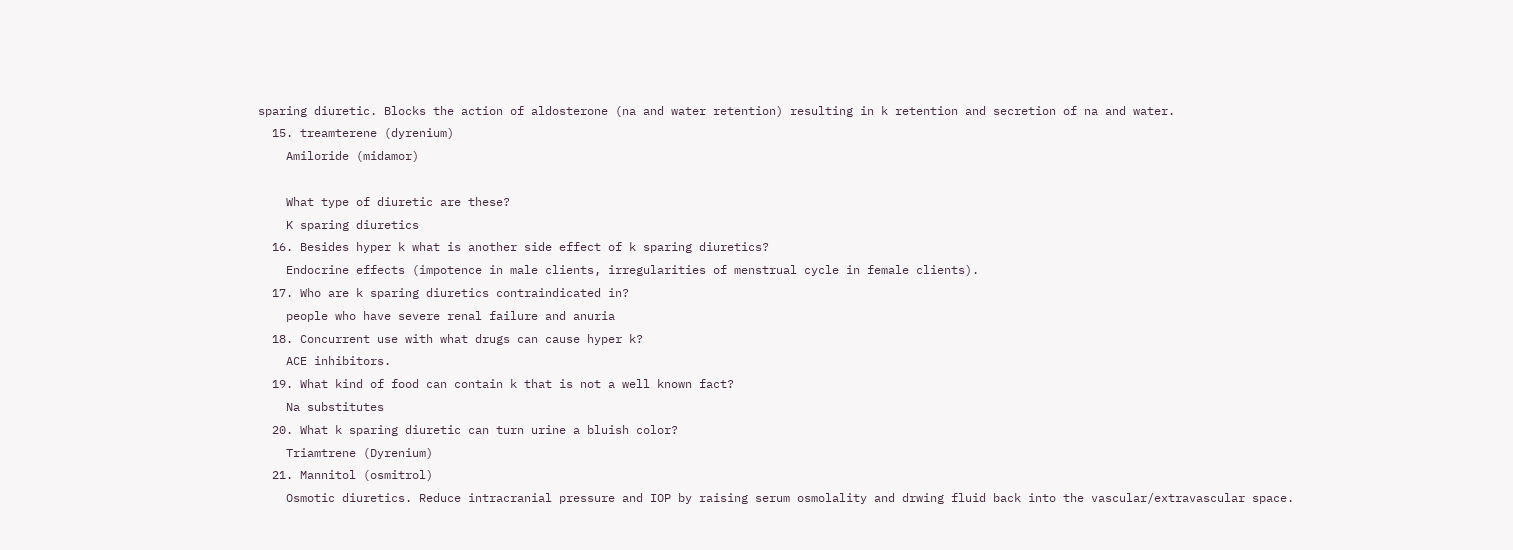sparing diuretic. Blocks the action of aldosterone (na and water retention) resulting in k retention and secretion of na and water.
  15. treamterene (dyrenium)
    Amiloride (midamor)

    What type of diuretic are these?
    K sparing diuretics
  16. Besides hyper k what is another side effect of k sparing diuretics?
    Endocrine effects (impotence in male clients, irregularities of menstrual cycle in female clients).
  17. Who are k sparing diuretics contraindicated in?
    people who have severe renal failure and anuria
  18. Concurrent use with what drugs can cause hyper k?
    ACE inhibitors.
  19. What kind of food can contain k that is not a well known fact?
    Na substitutes
  20. What k sparing diuretic can turn urine a bluish color?
    Triamtrene (Dyrenium)
  21. Mannitol (osmitrol)
    Osmotic diuretics. Reduce intracranial pressure and IOP by raising serum osmolality and drwing fluid back into the vascular/extravascular space.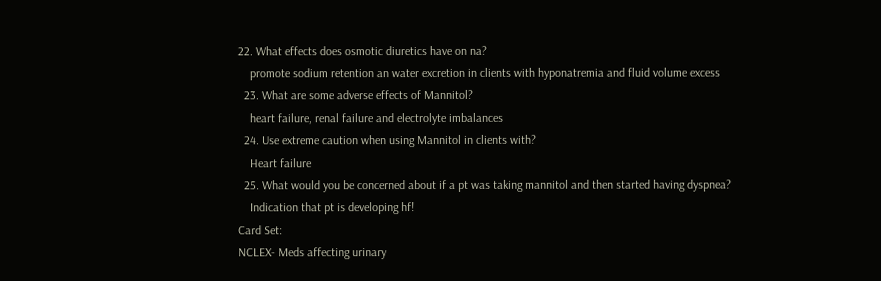22. What effects does osmotic diuretics have on na?
    promote sodium retention an water excretion in clients with hyponatremia and fluid volume excess
  23. What are some adverse effects of Mannitol?
    heart failure, renal failure and electrolyte imbalances
  24. Use extreme caution when using Mannitol in clients with?
    Heart failure
  25. What would you be concerned about if a pt was taking mannitol and then started having dyspnea?
    Indication that pt is developing hf!
Card Set:
NCLEX- Meds affecting urinary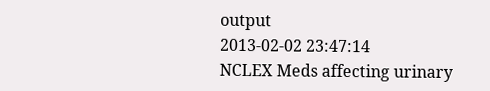output
2013-02-02 23:47:14
NCLEX Meds affecting urinary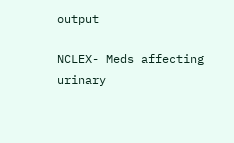output

NCLEX- Meds affecting urinary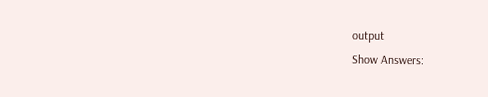output
Show Answers: